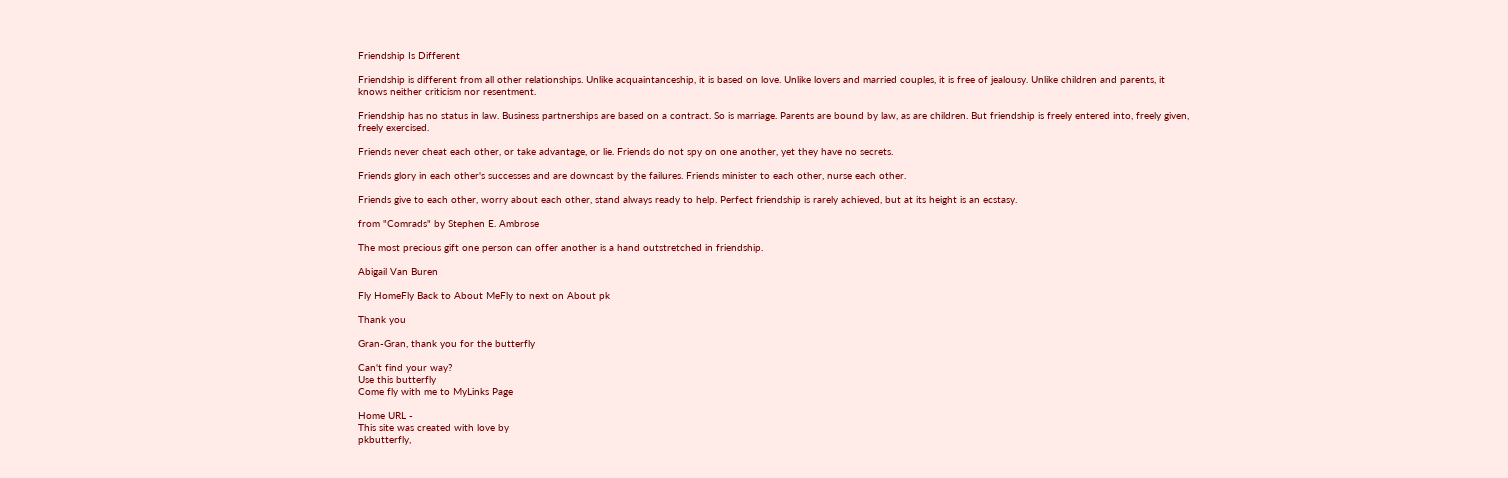Friendship Is Different

Friendship is different from all other relationships. Unlike acquaintanceship, it is based on love. Unlike lovers and married couples, it is free of jealousy. Unlike children and parents, it knows neither criticism nor resentment.

Friendship has no status in law. Business partnerships are based on a contract. So is marriage. Parents are bound by law, as are children. But friendship is freely entered into, freely given, freely exercised.

Friends never cheat each other, or take advantage, or lie. Friends do not spy on one another, yet they have no secrets.

Friends glory in each other's successes and are downcast by the failures. Friends minister to each other, nurse each other.

Friends give to each other, worry about each other, stand always ready to help. Perfect friendship is rarely achieved, but at its height is an ecstasy.

from "Comrads" by Stephen E. Ambrose

The most precious gift one person can offer another is a hand outstretched in friendship.

Abigail Van Buren

Fly HomeFly Back to About MeFly to next on About pk

Thank you

Gran-Gran, thank you for the butterfly

Can't find your way?
Use this butterfly
Come fly with me to MyLinks Page

Home URL -
This site was created with love by
pkbutterfly,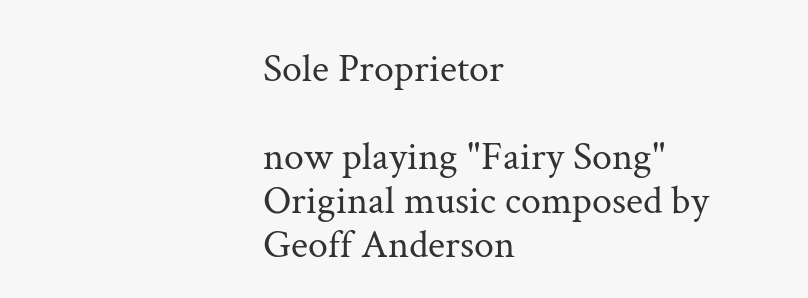Sole Proprietor

now playing "Fairy Song"
Original music composed by Geoff Anderson